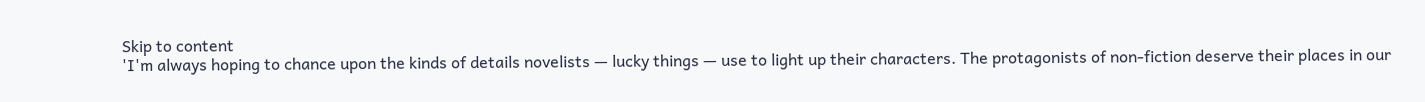Skip to content
'I'm always hoping to chance upon the kinds of details novelists — lucky things — use to light up their characters. The protagonists of non-fiction deserve their places in our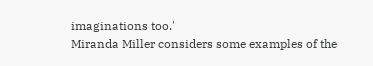imaginations too.'
Miranda Miller considers some examples of the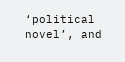‘political novel’, and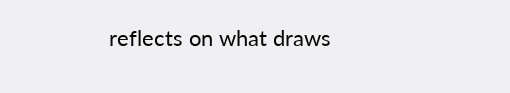reflects on what draws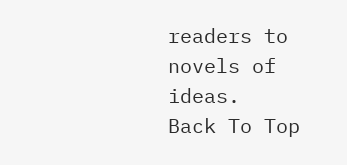readers to novels of ideas.
Back To Top